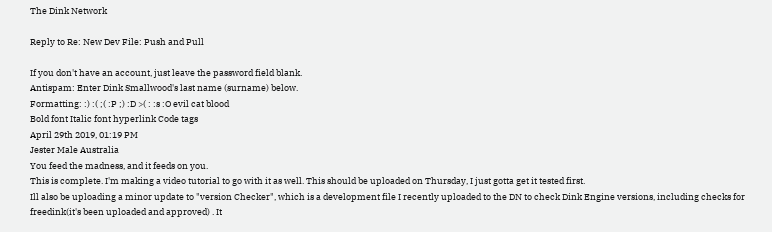The Dink Network

Reply to Re: New Dev File: Push and Pull

If you don't have an account, just leave the password field blank.
Antispam: Enter Dink Smallwood's last name (surname) below.
Formatting: :) :( ;( :P ;) :D >( : :s :O evil cat blood
Bold font Italic font hyperlink Code tags
April 29th 2019, 01:19 PM
Jester Male Australia
You feed the madness, and it feeds on you.
This is complete. I'm making a video tutorial to go with it as well. This should be uploaded on Thursday, I just gotta get it tested first.
Ill also be uploading a minor update to "version Checker", which is a development file I recently uploaded to the DN to check Dink Engine versions, including checks for freedink(it's been uploaded and approved) . It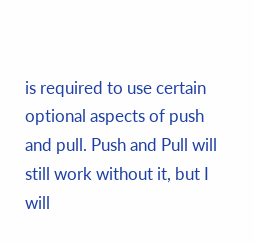is required to use certain optional aspects of push and pull. Push and Pull will still work without it, but I will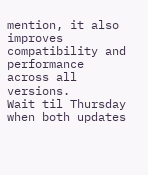mention, it also improves compatibility and performance across all versions.
Wait til Thursday when both updates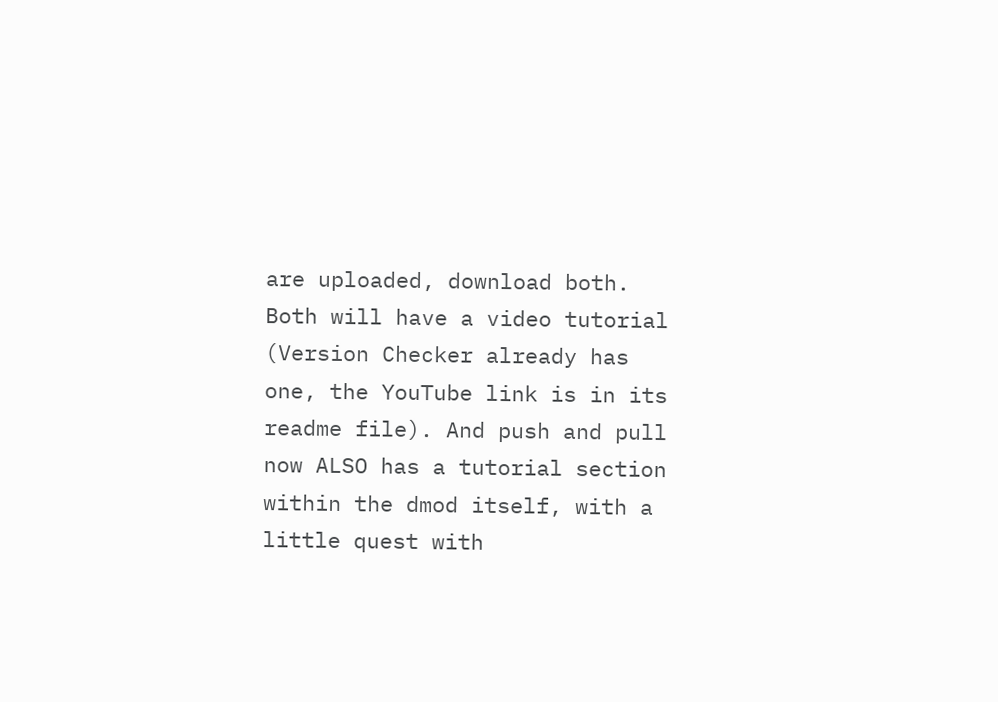are uploaded, download both. Both will have a video tutorial (Version Checker already has one, the YouTube link is in its readme file). And push and pull now ALSO has a tutorial section within the dmod itself, with a little quest with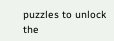puzzles to unlock the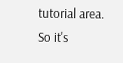tutorial area. So it's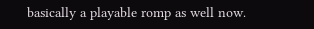basically a playable romp as well now.